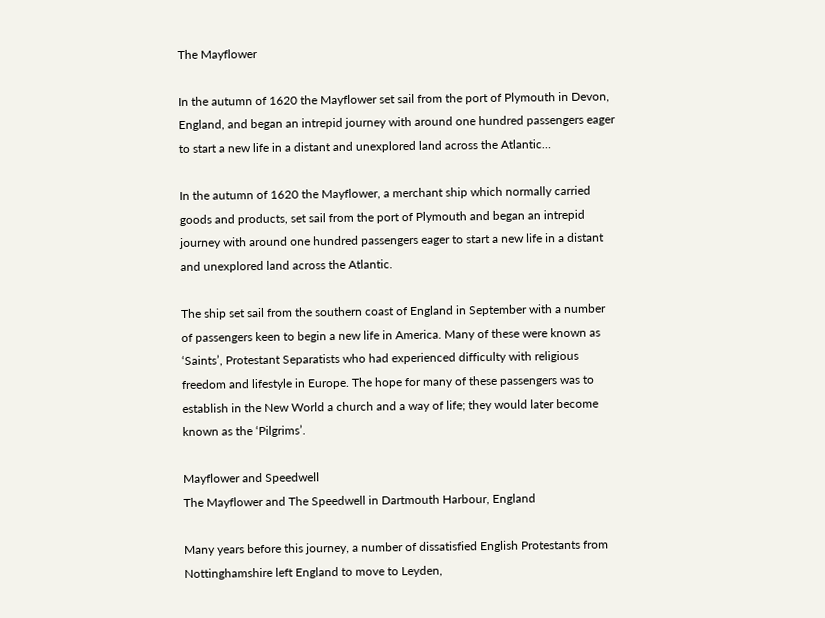The Mayflower

In the autumn of 1620 the Mayflower set sail from the port of Plymouth in Devon, England, and began an intrepid journey with around one hundred passengers eager to start a new life in a distant and unexplored land across the Atlantic…

In the autumn of 1620 the Mayflower, a merchant ship which normally carried goods and products, set sail from the port of Plymouth and began an intrepid journey with around one hundred passengers eager to start a new life in a distant and unexplored land across the Atlantic.

The ship set sail from the southern coast of England in September with a number of passengers keen to begin a new life in America. Many of these were known as ‘Saints’, Protestant Separatists who had experienced difficulty with religious freedom and lifestyle in Europe. The hope for many of these passengers was to establish in the New World a church and a way of life; they would later become known as the ‘Pilgrims’.

Mayflower and Speedwell
The Mayflower and The Speedwell in Dartmouth Harbour, England

Many years before this journey, a number of dissatisfied English Protestants from Nottinghamshire left England to move to Leyden,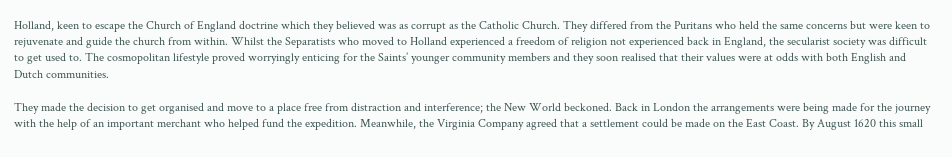Holland, keen to escape the Church of England doctrine which they believed was as corrupt as the Catholic Church. They differed from the Puritans who held the same concerns but were keen to rejuvenate and guide the church from within. Whilst the Separatists who moved to Holland experienced a freedom of religion not experienced back in England, the secularist society was difficult to get used to. The cosmopolitan lifestyle proved worryingly enticing for the Saints’ younger community members and they soon realised that their values were at odds with both English and Dutch communities.

They made the decision to get organised and move to a place free from distraction and interference; the New World beckoned. Back in London the arrangements were being made for the journey with the help of an important merchant who helped fund the expedition. Meanwhile, the Virginia Company agreed that a settlement could be made on the East Coast. By August 1620 this small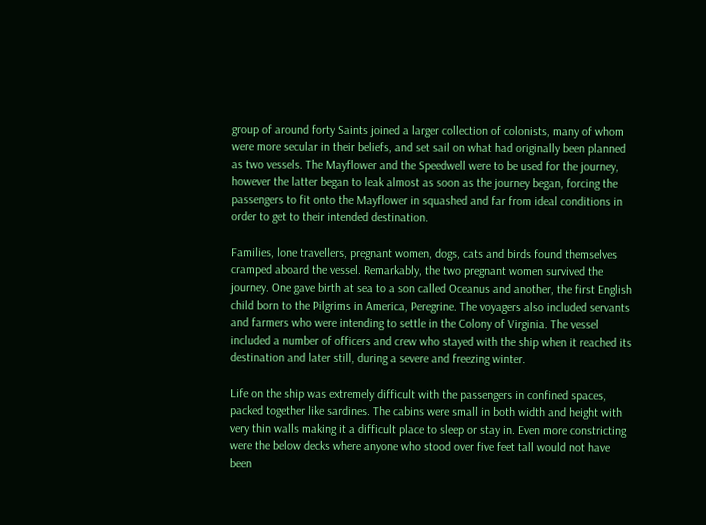group of around forty Saints joined a larger collection of colonists, many of whom were more secular in their beliefs, and set sail on what had originally been planned as two vessels. The Mayflower and the Speedwell were to be used for the journey, however the latter began to leak almost as soon as the journey began, forcing the passengers to fit onto the Mayflower in squashed and far from ideal conditions in order to get to their intended destination.

Families, lone travellers, pregnant women, dogs, cats and birds found themselves cramped aboard the vessel. Remarkably, the two pregnant women survived the journey. One gave birth at sea to a son called Oceanus and another, the first English child born to the Pilgrims in America, Peregrine. The voyagers also included servants and farmers who were intending to settle in the Colony of Virginia. The vessel included a number of officers and crew who stayed with the ship when it reached its destination and later still, during a severe and freezing winter.

Life on the ship was extremely difficult with the passengers in confined spaces, packed together like sardines. The cabins were small in both width and height with very thin walls making it a difficult place to sleep or stay in. Even more constricting were the below decks where anyone who stood over five feet tall would not have been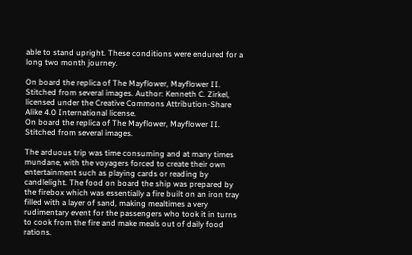able to stand upright. These conditions were endured for a long two month journey.

On board the replica of The Mayflower, Mayflower II. Stitched from several images. Author: Kenneth C. Zirkel, licensed under the Creative Commons Attribution-Share Alike 4.0 International license.
On board the replica of The Mayflower, Mayflower II. Stitched from several images.

The arduous trip was time consuming and at many times mundane, with the voyagers forced to create their own entertainment such as playing cards or reading by candlelight. The food on board the ship was prepared by the firebox which was essentially a fire built on an iron tray filled with a layer of sand, making mealtimes a very rudimentary event for the passengers who took it in turns to cook from the fire and make meals out of daily food rations.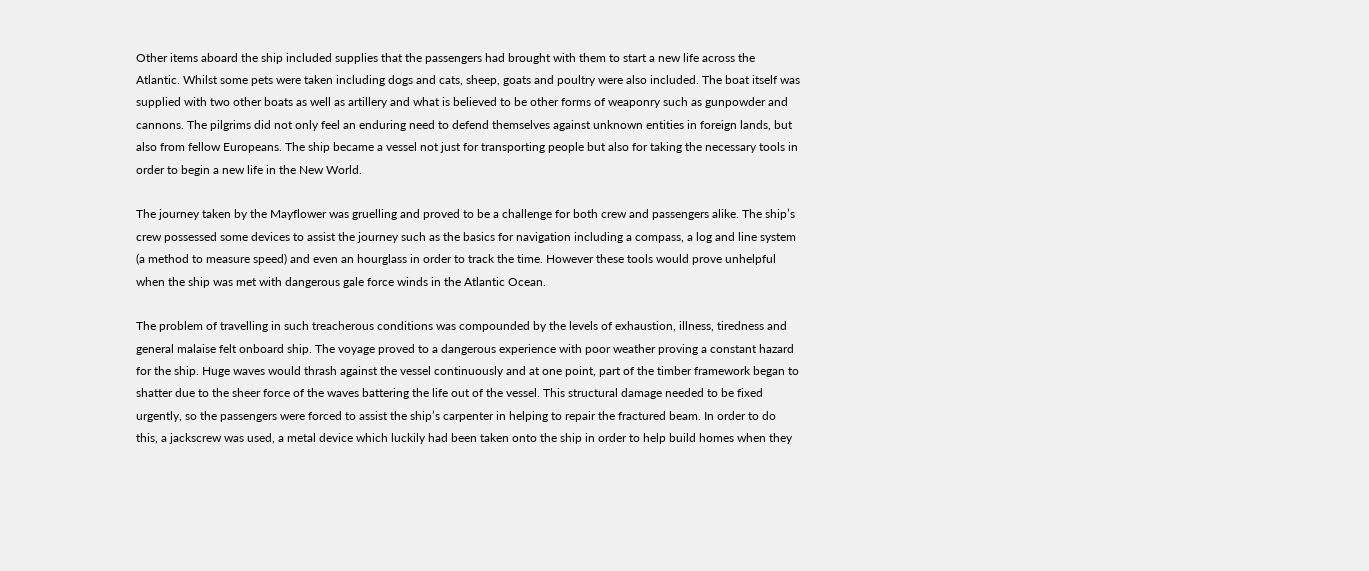Other items aboard the ship included supplies that the passengers had brought with them to start a new life across the Atlantic. Whilst some pets were taken including dogs and cats, sheep, goats and poultry were also included. The boat itself was supplied with two other boats as well as artillery and what is believed to be other forms of weaponry such as gunpowder and cannons. The pilgrims did not only feel an enduring need to defend themselves against unknown entities in foreign lands, but also from fellow Europeans. The ship became a vessel not just for transporting people but also for taking the necessary tools in order to begin a new life in the New World.

The journey taken by the Mayflower was gruelling and proved to be a challenge for both crew and passengers alike. The ship’s crew possessed some devices to assist the journey such as the basics for navigation including a compass, a log and line system (a method to measure speed) and even an hourglass in order to track the time. However these tools would prove unhelpful when the ship was met with dangerous gale force winds in the Atlantic Ocean.

The problem of travelling in such treacherous conditions was compounded by the levels of exhaustion, illness, tiredness and general malaise felt onboard ship. The voyage proved to a dangerous experience with poor weather proving a constant hazard for the ship. Huge waves would thrash against the vessel continuously and at one point, part of the timber framework began to shatter due to the sheer force of the waves battering the life out of the vessel. This structural damage needed to be fixed urgently, so the passengers were forced to assist the ship’s carpenter in helping to repair the fractured beam. In order to do this, a jackscrew was used, a metal device which luckily had been taken onto the ship in order to help build homes when they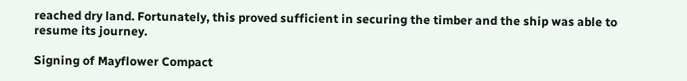reached dry land. Fortunately, this proved sufficient in securing the timber and the ship was able to resume its journey.

Signing of Mayflower Compact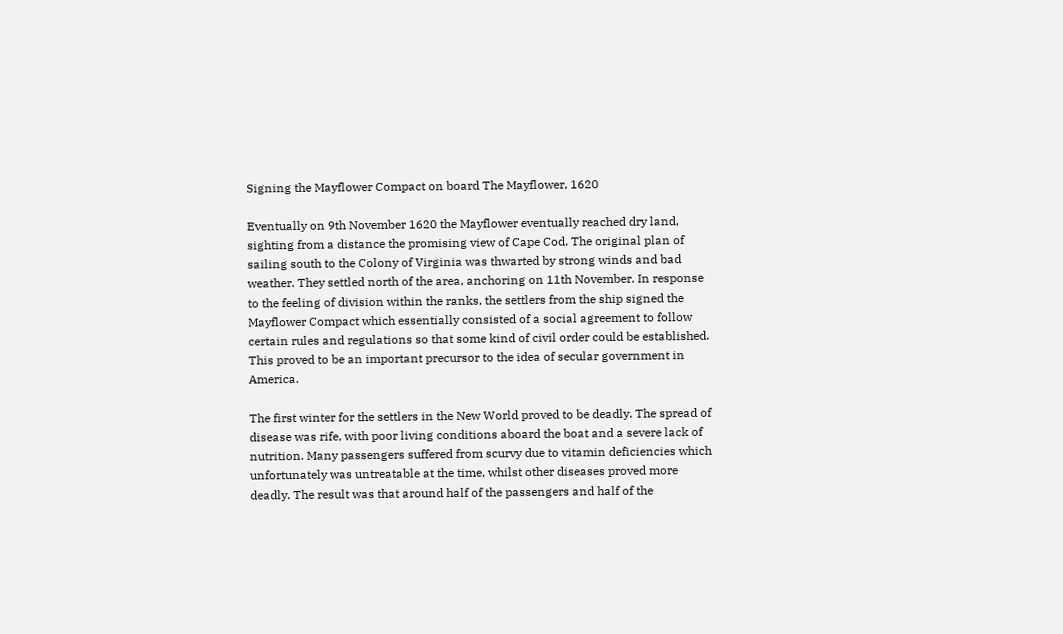Signing the Mayflower Compact on board The Mayflower, 1620

Eventually on 9th November 1620 the Mayflower eventually reached dry land, sighting from a distance the promising view of Cape Cod. The original plan of sailing south to the Colony of Virginia was thwarted by strong winds and bad weather. They settled north of the area, anchoring on 11th November. In response to the feeling of division within the ranks, the settlers from the ship signed the Mayflower Compact which essentially consisted of a social agreement to follow certain rules and regulations so that some kind of civil order could be established. This proved to be an important precursor to the idea of secular government in America.

The first winter for the settlers in the New World proved to be deadly. The spread of disease was rife, with poor living conditions aboard the boat and a severe lack of nutrition. Many passengers suffered from scurvy due to vitamin deficiencies which unfortunately was untreatable at the time, whilst other diseases proved more deadly. The result was that around half of the passengers and half of the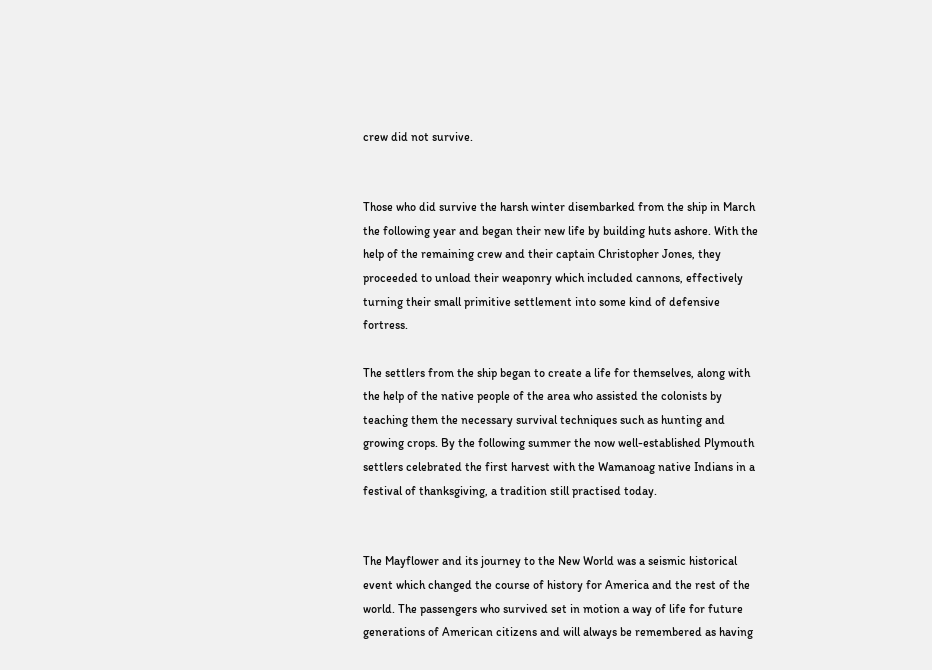crew did not survive.


Those who did survive the harsh winter disembarked from the ship in March the following year and began their new life by building huts ashore. With the help of the remaining crew and their captain Christopher Jones, they proceeded to unload their weaponry which included cannons, effectively turning their small primitive settlement into some kind of defensive fortress.

The settlers from the ship began to create a life for themselves, along with the help of the native people of the area who assisted the colonists by teaching them the necessary survival techniques such as hunting and growing crops. By the following summer the now well-established Plymouth settlers celebrated the first harvest with the Wamanoag native Indians in a festival of thanksgiving, a tradition still practised today.


The Mayflower and its journey to the New World was a seismic historical event which changed the course of history for America and the rest of the world. The passengers who survived set in motion a way of life for future generations of American citizens and will always be remembered as having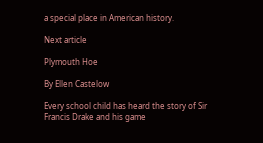a special place in American history.

Next article

Plymouth Hoe

By Ellen Castelow

Every school child has heard the story of Sir Francis Drake and his game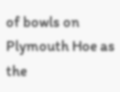of bowls on Plymouth Hoe as the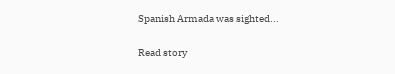Spanish Armada was sighted...

Read story